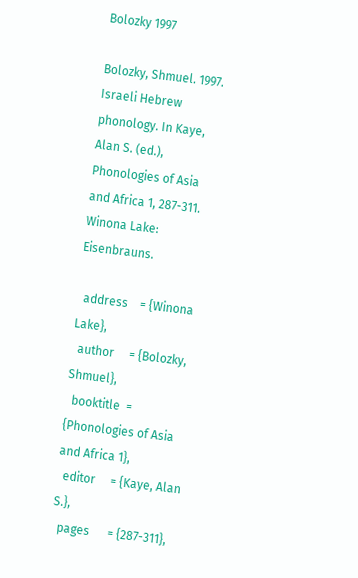Bolozky 1997

Bolozky, Shmuel. 1997. Israeli Hebrew phonology. In Kaye, Alan S. (ed.), Phonologies of Asia and Africa 1, 287-311. Winona Lake: Eisenbrauns.

  address    = {Winona Lake},
  author     = {Bolozky, Shmuel},
  booktitle  = {Phonologies of Asia and Africa 1},
  editor     = {Kaye, Alan S.},
  pages      = {287-311},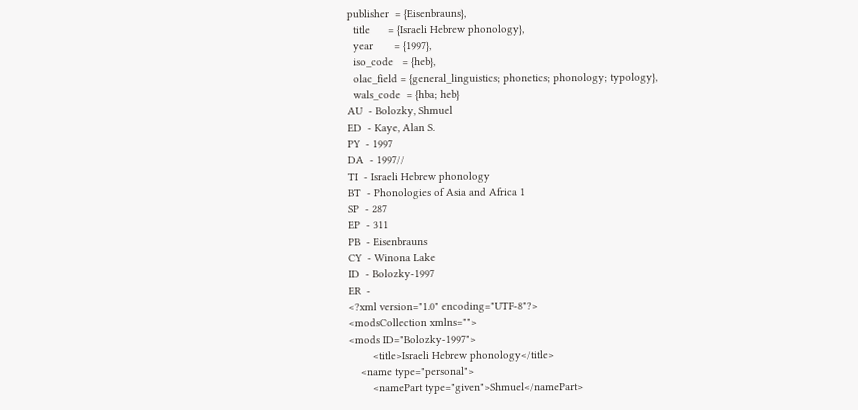publisher  = {Eisenbrauns},
  title      = {Israeli Hebrew phonology},
  year       = {1997},
  iso_code   = {heb},
  olac_field = {general_linguistics; phonetics; phonology; typology},
  wals_code  = {hba; heb}
AU  - Bolozky, Shmuel
ED  - Kaye, Alan S.
PY  - 1997
DA  - 1997//
TI  - Israeli Hebrew phonology
BT  - Phonologies of Asia and Africa 1
SP  - 287
EP  - 311
PB  - Eisenbrauns
CY  - Winona Lake
ID  - Bolozky-1997
ER  -
<?xml version="1.0" encoding="UTF-8"?>
<modsCollection xmlns="">
<mods ID="Bolozky-1997">
        <title>Israeli Hebrew phonology</title>
    <name type="personal">
        <namePart type="given">Shmuel</namePart>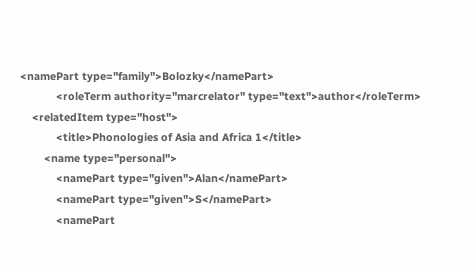<namePart type="family">Bolozky</namePart>
            <roleTerm authority="marcrelator" type="text">author</roleTerm>
    <relatedItem type="host">
            <title>Phonologies of Asia and Africa 1</title>
        <name type="personal">
            <namePart type="given">Alan</namePart>
            <namePart type="given">S</namePart>
            <namePart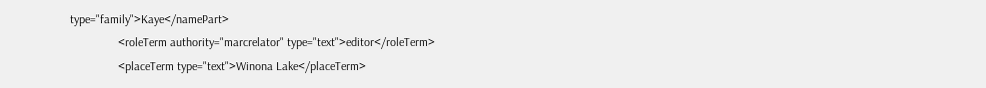type="family">Kaye</namePart>
                <roleTerm authority="marcrelator" type="text">editor</roleTerm>
                <placeTerm type="text">Winona Lake</placeTerm>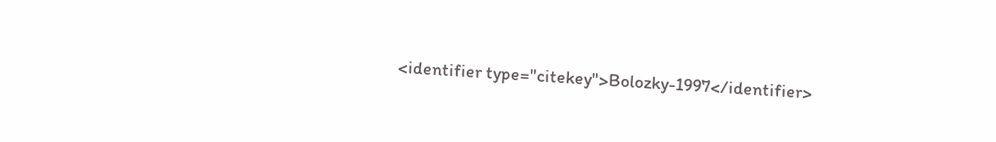<identifier type="citekey">Bolozky-1997</identifier>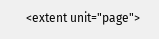<extent unit="page">